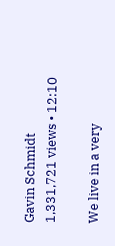Gavin Schmidt
1,331,721 views • 12:10

We live in a very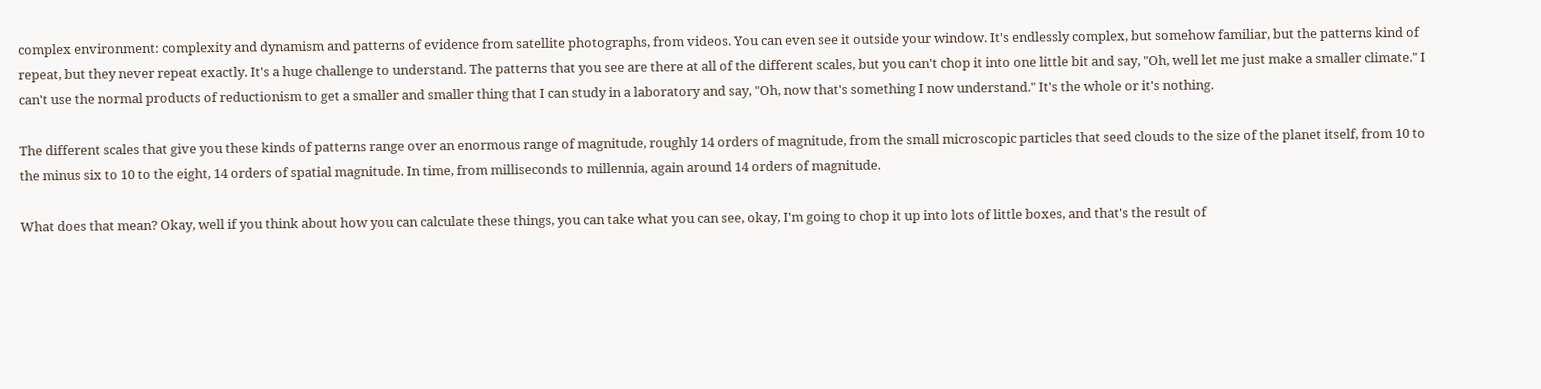complex environment: complexity and dynamism and patterns of evidence from satellite photographs, from videos. You can even see it outside your window. It's endlessly complex, but somehow familiar, but the patterns kind of repeat, but they never repeat exactly. It's a huge challenge to understand. The patterns that you see are there at all of the different scales, but you can't chop it into one little bit and say, "Oh, well let me just make a smaller climate." I can't use the normal products of reductionism to get a smaller and smaller thing that I can study in a laboratory and say, "Oh, now that's something I now understand." It's the whole or it's nothing.

The different scales that give you these kinds of patterns range over an enormous range of magnitude, roughly 14 orders of magnitude, from the small microscopic particles that seed clouds to the size of the planet itself, from 10 to the minus six to 10 to the eight, 14 orders of spatial magnitude. In time, from milliseconds to millennia, again around 14 orders of magnitude.

What does that mean? Okay, well if you think about how you can calculate these things, you can take what you can see, okay, I'm going to chop it up into lots of little boxes, and that's the result of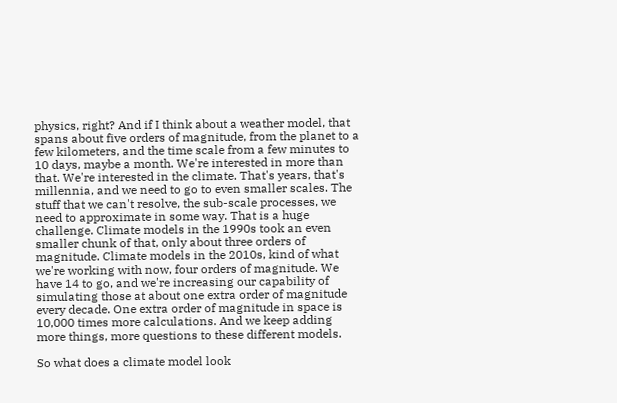physics, right? And if I think about a weather model, that spans about five orders of magnitude, from the planet to a few kilometers, and the time scale from a few minutes to 10 days, maybe a month. We're interested in more than that. We're interested in the climate. That's years, that's millennia, and we need to go to even smaller scales. The stuff that we can't resolve, the sub-scale processes, we need to approximate in some way. That is a huge challenge. Climate models in the 1990s took an even smaller chunk of that, only about three orders of magnitude. Climate models in the 2010s, kind of what we're working with now, four orders of magnitude. We have 14 to go, and we're increasing our capability of simulating those at about one extra order of magnitude every decade. One extra order of magnitude in space is 10,000 times more calculations. And we keep adding more things, more questions to these different models.

So what does a climate model look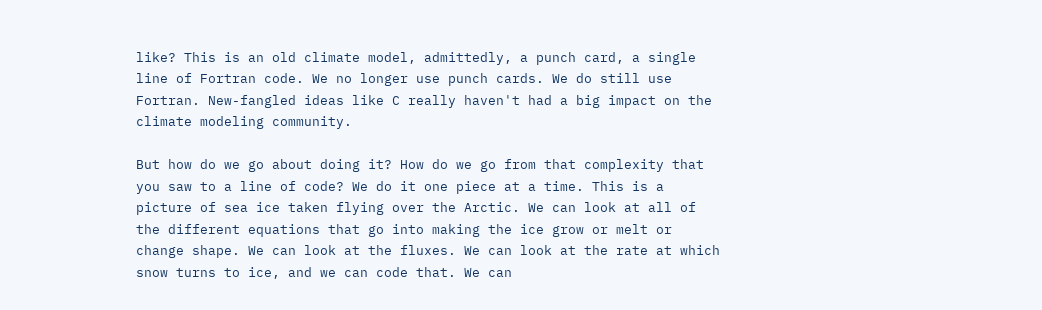like? This is an old climate model, admittedly, a punch card, a single line of Fortran code. We no longer use punch cards. We do still use Fortran. New-fangled ideas like C really haven't had a big impact on the climate modeling community.

But how do we go about doing it? How do we go from that complexity that you saw to a line of code? We do it one piece at a time. This is a picture of sea ice taken flying over the Arctic. We can look at all of the different equations that go into making the ice grow or melt or change shape. We can look at the fluxes. We can look at the rate at which snow turns to ice, and we can code that. We can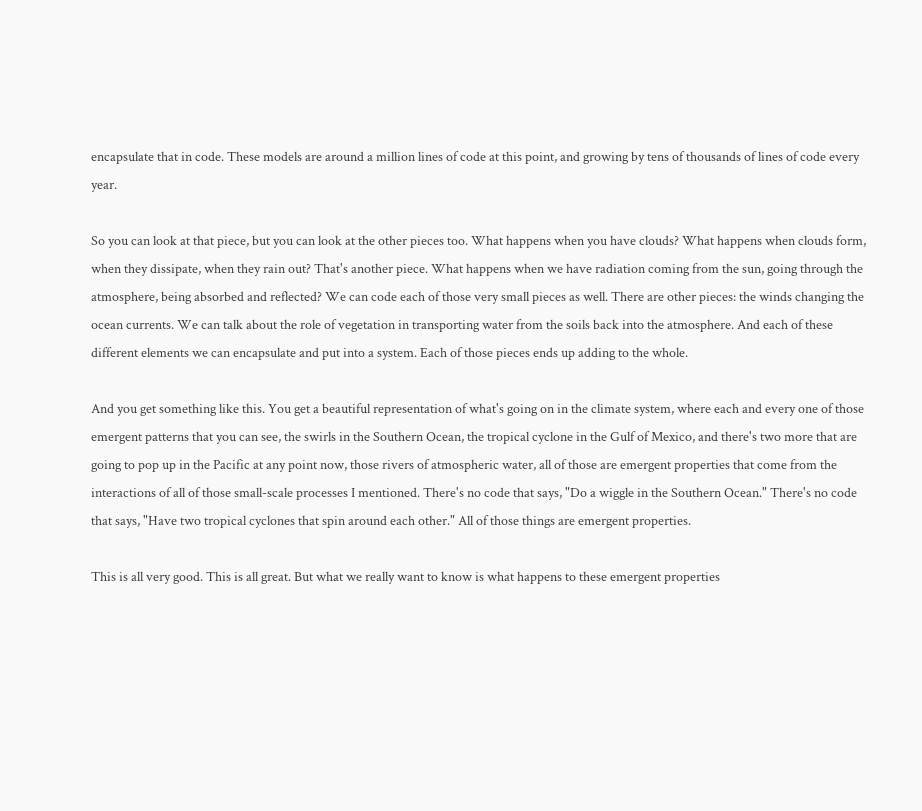encapsulate that in code. These models are around a million lines of code at this point, and growing by tens of thousands of lines of code every year.

So you can look at that piece, but you can look at the other pieces too. What happens when you have clouds? What happens when clouds form, when they dissipate, when they rain out? That's another piece. What happens when we have radiation coming from the sun, going through the atmosphere, being absorbed and reflected? We can code each of those very small pieces as well. There are other pieces: the winds changing the ocean currents. We can talk about the role of vegetation in transporting water from the soils back into the atmosphere. And each of these different elements we can encapsulate and put into a system. Each of those pieces ends up adding to the whole.

And you get something like this. You get a beautiful representation of what's going on in the climate system, where each and every one of those emergent patterns that you can see, the swirls in the Southern Ocean, the tropical cyclone in the Gulf of Mexico, and there's two more that are going to pop up in the Pacific at any point now, those rivers of atmospheric water, all of those are emergent properties that come from the interactions of all of those small-scale processes I mentioned. There's no code that says, "Do a wiggle in the Southern Ocean." There's no code that says, "Have two tropical cyclones that spin around each other." All of those things are emergent properties.

This is all very good. This is all great. But what we really want to know is what happens to these emergent properties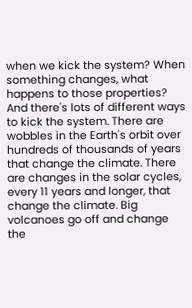when we kick the system? When something changes, what happens to those properties? And there's lots of different ways to kick the system. There are wobbles in the Earth's orbit over hundreds of thousands of years that change the climate. There are changes in the solar cycles, every 11 years and longer, that change the climate. Big volcanoes go off and change the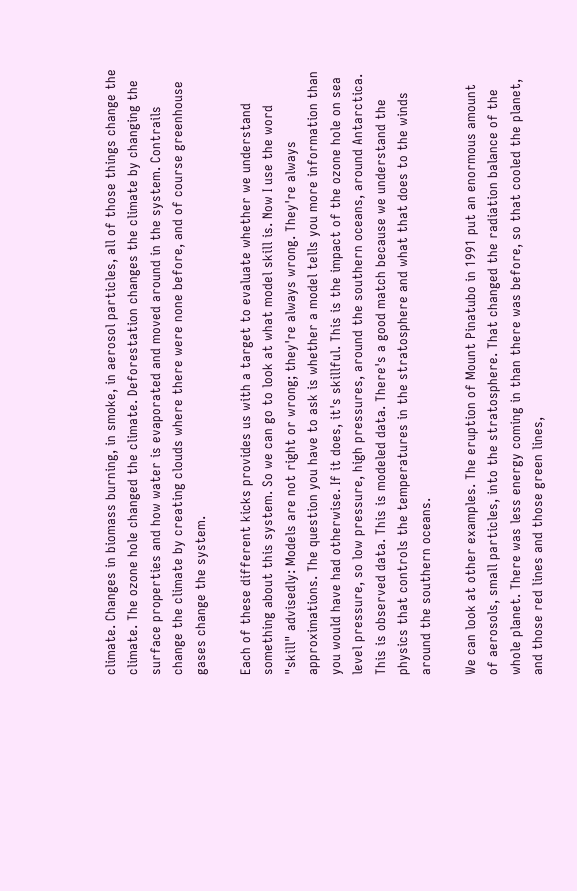climate. Changes in biomass burning, in smoke, in aerosol particles, all of those things change the climate. The ozone hole changed the climate. Deforestation changes the climate by changing the surface properties and how water is evaporated and moved around in the system. Contrails change the climate by creating clouds where there were none before, and of course greenhouse gases change the system.

Each of these different kicks provides us with a target to evaluate whether we understand something about this system. So we can go to look at what model skill is. Now I use the word "skill" advisedly: Models are not right or wrong; they're always wrong. They're always approximations. The question you have to ask is whether a model tells you more information than you would have had otherwise. If it does, it's skillful. This is the impact of the ozone hole on sea level pressure, so low pressure, high pressures, around the southern oceans, around Antarctica. This is observed data. This is modeled data. There's a good match because we understand the physics that controls the temperatures in the stratosphere and what that does to the winds around the southern oceans.

We can look at other examples. The eruption of Mount Pinatubo in 1991 put an enormous amount of aerosols, small particles, into the stratosphere. That changed the radiation balance of the whole planet. There was less energy coming in than there was before, so that cooled the planet, and those red lines and those green lines,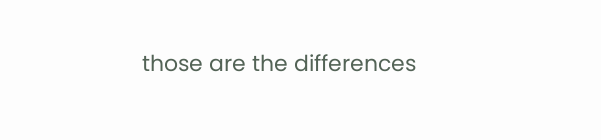those are the differences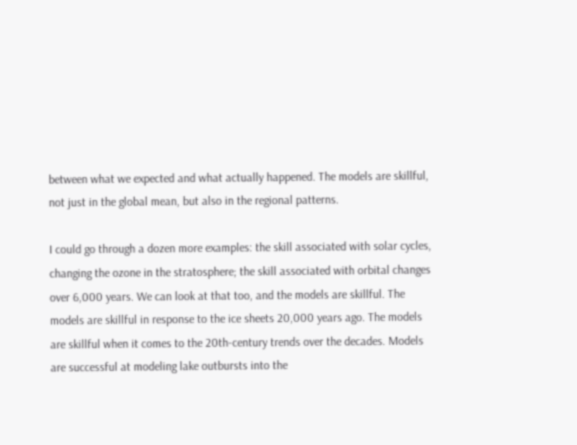between what we expected and what actually happened. The models are skillful, not just in the global mean, but also in the regional patterns.

I could go through a dozen more examples: the skill associated with solar cycles, changing the ozone in the stratosphere; the skill associated with orbital changes over 6,000 years. We can look at that too, and the models are skillful. The models are skillful in response to the ice sheets 20,000 years ago. The models are skillful when it comes to the 20th-century trends over the decades. Models are successful at modeling lake outbursts into the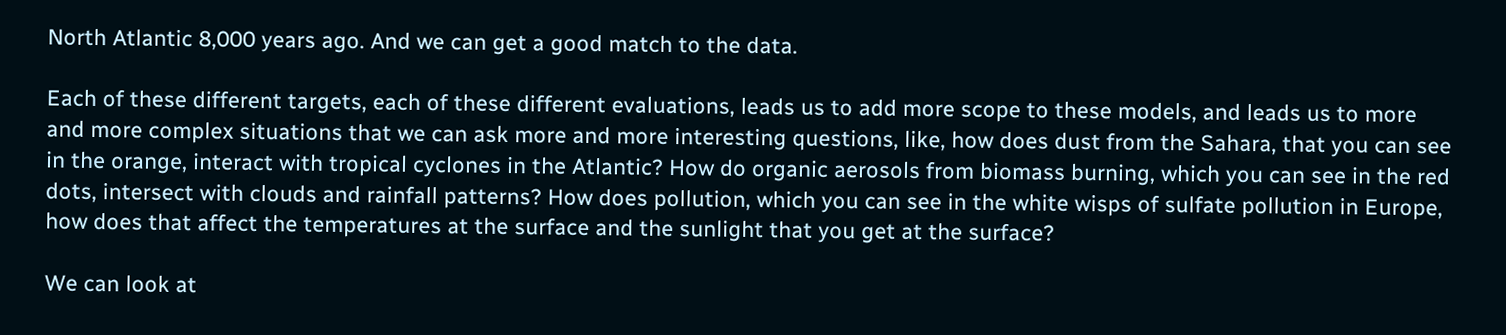North Atlantic 8,000 years ago. And we can get a good match to the data.

Each of these different targets, each of these different evaluations, leads us to add more scope to these models, and leads us to more and more complex situations that we can ask more and more interesting questions, like, how does dust from the Sahara, that you can see in the orange, interact with tropical cyclones in the Atlantic? How do organic aerosols from biomass burning, which you can see in the red dots, intersect with clouds and rainfall patterns? How does pollution, which you can see in the white wisps of sulfate pollution in Europe, how does that affect the temperatures at the surface and the sunlight that you get at the surface?

We can look at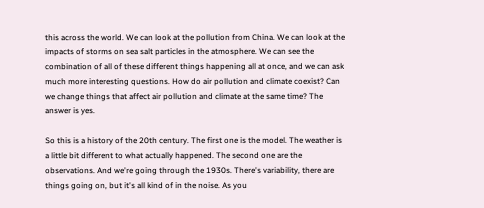this across the world. We can look at the pollution from China. We can look at the impacts of storms on sea salt particles in the atmosphere. We can see the combination of all of these different things happening all at once, and we can ask much more interesting questions. How do air pollution and climate coexist? Can we change things that affect air pollution and climate at the same time? The answer is yes.

So this is a history of the 20th century. The first one is the model. The weather is a little bit different to what actually happened. The second one are the observations. And we're going through the 1930s. There's variability, there are things going on, but it's all kind of in the noise. As you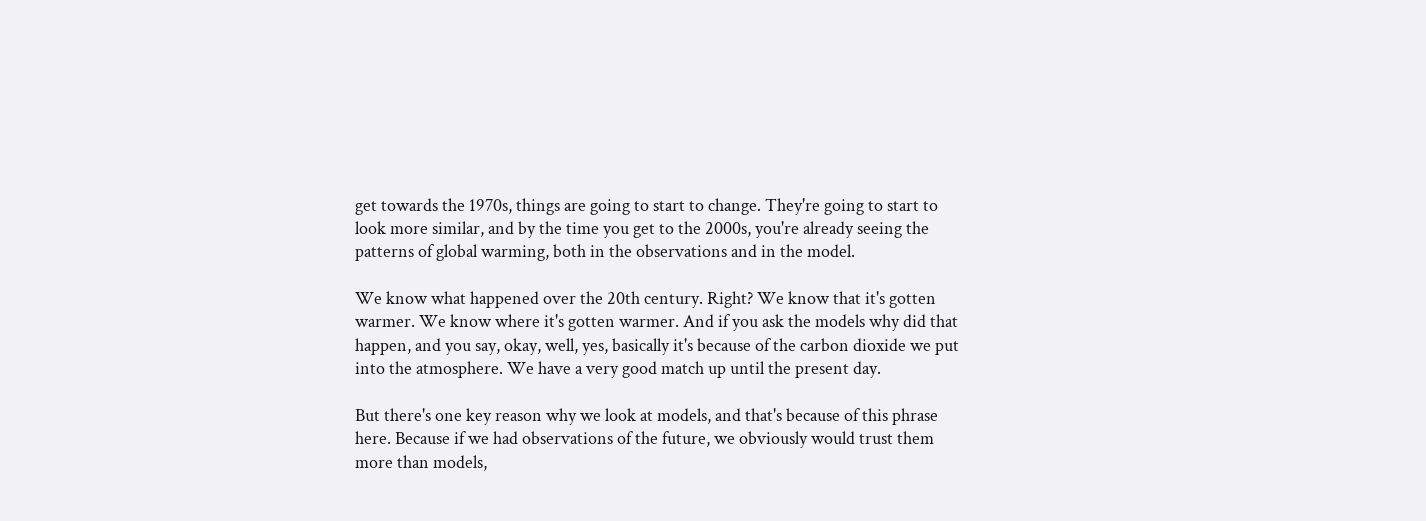get towards the 1970s, things are going to start to change. They're going to start to look more similar, and by the time you get to the 2000s, you're already seeing the patterns of global warming, both in the observations and in the model.

We know what happened over the 20th century. Right? We know that it's gotten warmer. We know where it's gotten warmer. And if you ask the models why did that happen, and you say, okay, well, yes, basically it's because of the carbon dioxide we put into the atmosphere. We have a very good match up until the present day.

But there's one key reason why we look at models, and that's because of this phrase here. Because if we had observations of the future, we obviously would trust them more than models,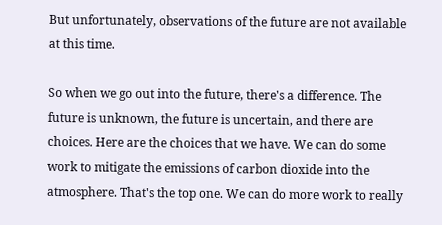But unfortunately, observations of the future are not available at this time.

So when we go out into the future, there's a difference. The future is unknown, the future is uncertain, and there are choices. Here are the choices that we have. We can do some work to mitigate the emissions of carbon dioxide into the atmosphere. That's the top one. We can do more work to really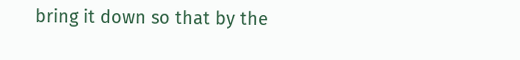bring it down so that by the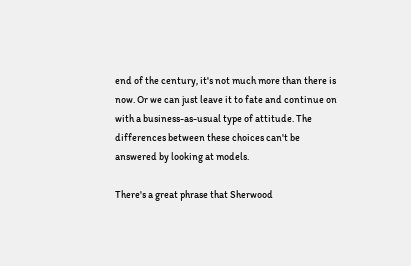end of the century, it's not much more than there is now. Or we can just leave it to fate and continue on with a business-as-usual type of attitude. The differences between these choices can't be answered by looking at models.

There's a great phrase that Sherwood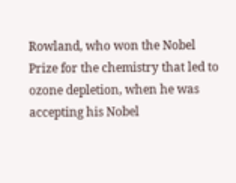Rowland, who won the Nobel Prize for the chemistry that led to ozone depletion, when he was accepting his Nobel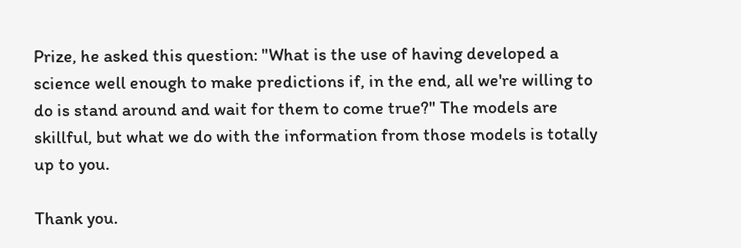Prize, he asked this question: "What is the use of having developed a science well enough to make predictions if, in the end, all we're willing to do is stand around and wait for them to come true?" The models are skillful, but what we do with the information from those models is totally up to you.

Thank you.